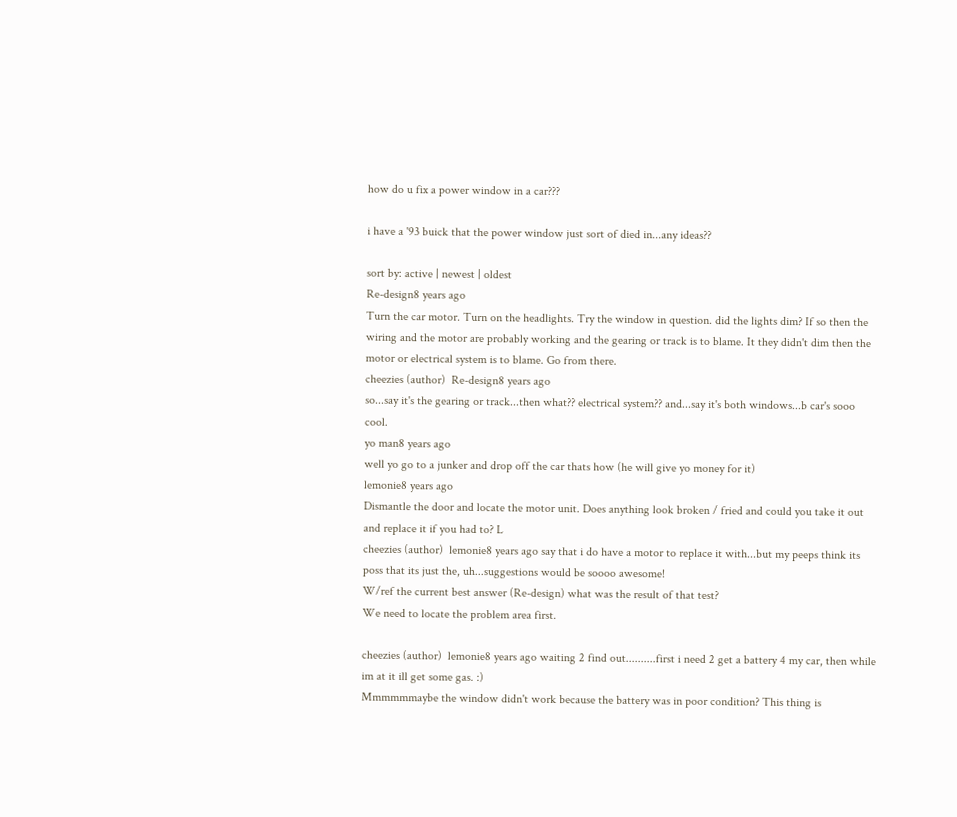how do u fix a power window in a car???

i have a '93 buick that the power window just sort of died in...any ideas??

sort by: active | newest | oldest
Re-design8 years ago
Turn the car motor. Turn on the headlights. Try the window in question. did the lights dim? If so then the wiring and the motor are probably working and the gearing or track is to blame. It they didn't dim then the motor or electrical system is to blame. Go from there.
cheezies (author)  Re-design8 years ago
so...say it's the gearing or track...then what?? electrical system?? and...say it's both windows...b car's sooo cool.
yo man8 years ago
well yo go to a junker and drop off the car thats how (he will give yo money for it)
lemonie8 years ago
Dismantle the door and locate the motor unit. Does anything look broken / fried and could you take it out and replace it if you had to? L
cheezies (author)  lemonie8 years ago say that i do have a motor to replace it with...but my peeps think its poss that its just the, uh...suggestions would be soooo awesome!
W/ref the current best answer (Re-design) what was the result of that test?
We need to locate the problem area first.

cheezies (author)  lemonie8 years ago waiting 2 find out..........first i need 2 get a battery 4 my car, then while im at it ill get some gas. :)
Mmmmmmaybe the window didn't work because the battery was in poor condition? This thing is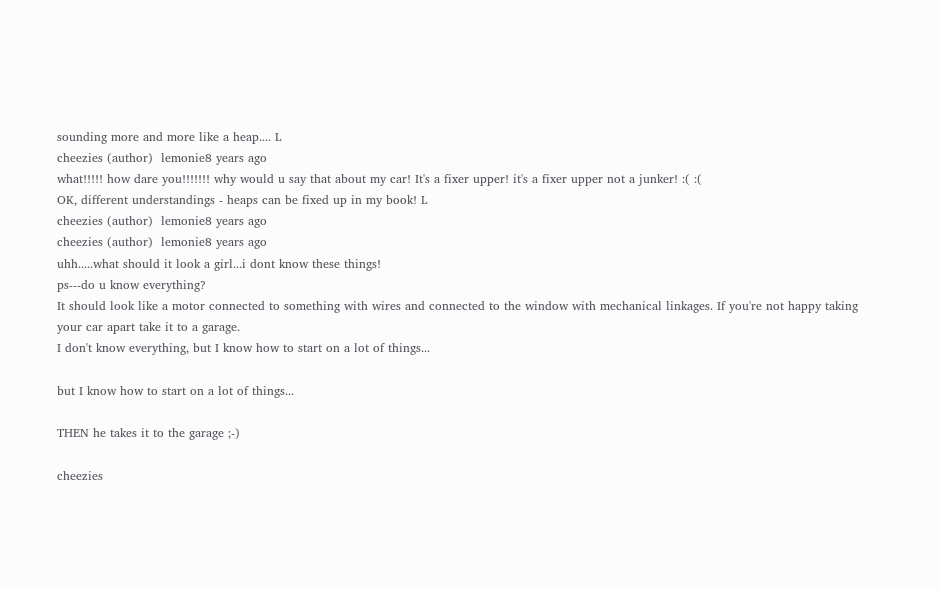sounding more and more like a heap.... L
cheezies (author)  lemonie8 years ago
what!!!!! how dare you!!!!!!! why would u say that about my car! It's a fixer upper! it's a fixer upper not a junker! :( :(
OK, different understandings - heaps can be fixed up in my book! L
cheezies (author)  lemonie8 years ago
cheezies (author)  lemonie8 years ago
uhh.....what should it look a girl...i dont know these things!
ps---do u know everything?
It should look like a motor connected to something with wires and connected to the window with mechanical linkages. If you're not happy taking your car apart take it to a garage.
I don't know everything, but I know how to start on a lot of things...

but I know how to start on a lot of things...

THEN he takes it to the garage ;-)

cheezies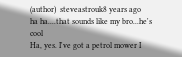(author)  steveastrouk8 years ago
ha ha....that sounds like my bro...he's cool
Ha, yes. I've got a petrol mower I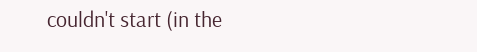couldn't start (in the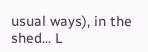usual ways), in the shed... L